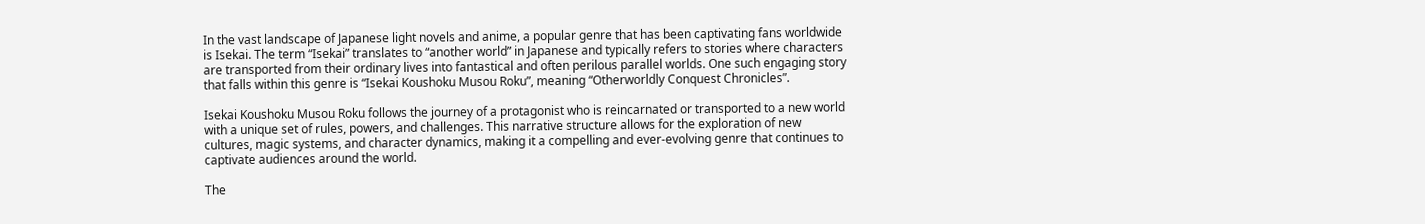In the vast landscape of Japanese light novels and anime, a popular genre that has been captivating fans worldwide is Isekai. The term “Isekai” translates to “another world” in Japanese and typically refers to stories where characters are transported from their ordinary lives into fantastical and often perilous parallel worlds. One such engaging story that falls within this genre is “Isekai Koushoku Musou Roku”, meaning “Otherworldly Conquest Chronicles”.

Isekai Koushoku Musou Roku follows the journey of a protagonist who is reincarnated or transported to a new world with a unique set of rules, powers, and challenges. This narrative structure allows for the exploration of new cultures, magic systems, and character dynamics, making it a compelling and ever-evolving genre that continues to captivate audiences around the world.

The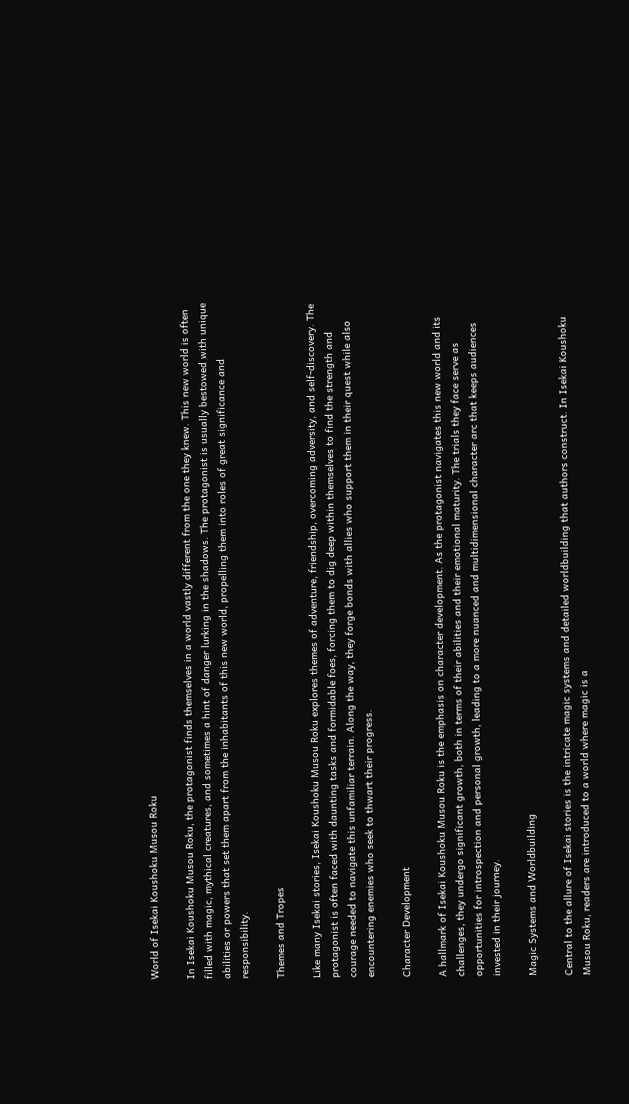World of Isekai Koushoku Musou Roku

In Isekai Koushoku Musou Roku, the protagonist finds themselves in a world vastly different from the one they knew. This new world is often filled with magic, mythical creatures, and sometimes a hint of danger lurking in the shadows. The protagonist is usually bestowed with unique abilities or powers that set them apart from the inhabitants of this new world, propelling them into roles of great significance and responsibility.

Themes and Tropes

Like many Isekai stories, Isekai Koushoku Musou Roku explores themes of adventure, friendship, overcoming adversity, and self-discovery. The protagonist is often faced with daunting tasks and formidable foes, forcing them to dig deep within themselves to find the strength and courage needed to navigate this unfamiliar terrain. Along the way, they forge bonds with allies who support them in their quest while also encountering enemies who seek to thwart their progress.

Character Development

A hallmark of Isekai Koushoku Musou Roku is the emphasis on character development. As the protagonist navigates this new world and its challenges, they undergo significant growth, both in terms of their abilities and their emotional maturity. The trials they face serve as opportunities for introspection and personal growth, leading to a more nuanced and multidimensional character arc that keeps audiences invested in their journey.

Magic Systems and Worldbuilding

Central to the allure of Isekai stories is the intricate magic systems and detailed worldbuilding that authors construct. In Isekai Koushoku Musou Roku, readers are introduced to a world where magic is a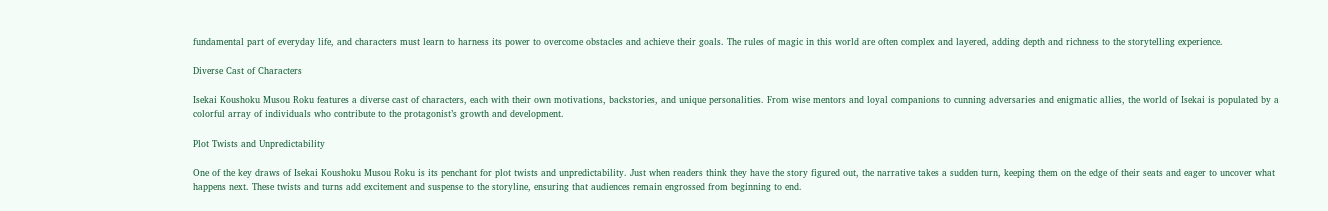fundamental part of everyday life, and characters must learn to harness its power to overcome obstacles and achieve their goals. The rules of magic in this world are often complex and layered, adding depth and richness to the storytelling experience.

Diverse Cast of Characters

Isekai Koushoku Musou Roku features a diverse cast of characters, each with their own motivations, backstories, and unique personalities. From wise mentors and loyal companions to cunning adversaries and enigmatic allies, the world of Isekai is populated by a colorful array of individuals who contribute to the protagonist’s growth and development.

Plot Twists and Unpredictability

One of the key draws of Isekai Koushoku Musou Roku is its penchant for plot twists and unpredictability. Just when readers think they have the story figured out, the narrative takes a sudden turn, keeping them on the edge of their seats and eager to uncover what happens next. These twists and turns add excitement and suspense to the storyline, ensuring that audiences remain engrossed from beginning to end.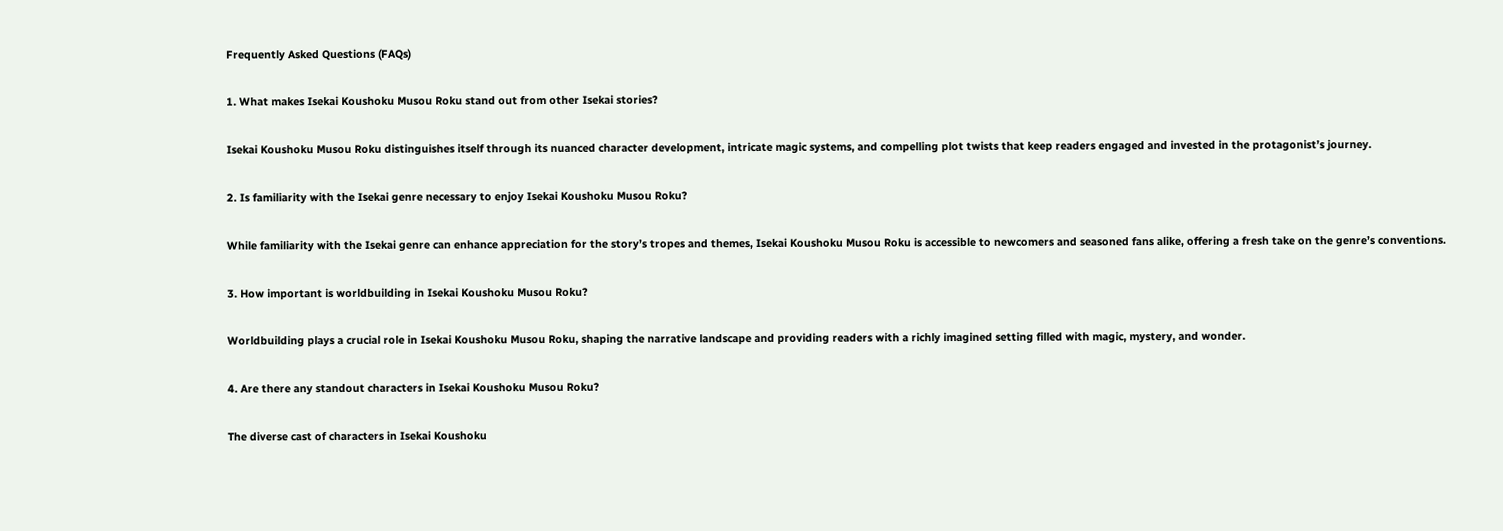Frequently Asked Questions (FAQs)

1. What makes Isekai Koushoku Musou Roku stand out from other Isekai stories?

Isekai Koushoku Musou Roku distinguishes itself through its nuanced character development, intricate magic systems, and compelling plot twists that keep readers engaged and invested in the protagonist’s journey.

2. Is familiarity with the Isekai genre necessary to enjoy Isekai Koushoku Musou Roku?

While familiarity with the Isekai genre can enhance appreciation for the story’s tropes and themes, Isekai Koushoku Musou Roku is accessible to newcomers and seasoned fans alike, offering a fresh take on the genre’s conventions.

3. How important is worldbuilding in Isekai Koushoku Musou Roku?

Worldbuilding plays a crucial role in Isekai Koushoku Musou Roku, shaping the narrative landscape and providing readers with a richly imagined setting filled with magic, mystery, and wonder.

4. Are there any standout characters in Isekai Koushoku Musou Roku?

The diverse cast of characters in Isekai Koushoku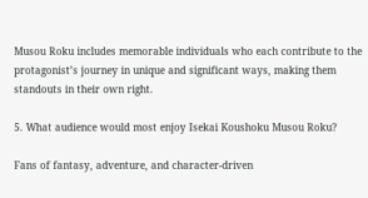Musou Roku includes memorable individuals who each contribute to the protagonist’s journey in unique and significant ways, making them standouts in their own right.

5. What audience would most enjoy Isekai Koushoku Musou Roku?

Fans of fantasy, adventure, and character-driven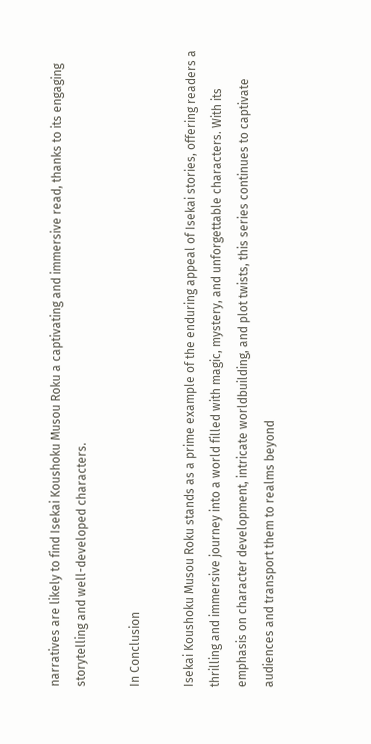narratives are likely to find Isekai Koushoku Musou Roku a captivating and immersive read, thanks to its engaging storytelling and well-developed characters.

In Conclusion

Isekai Koushoku Musou Roku stands as a prime example of the enduring appeal of Isekai stories, offering readers a thrilling and immersive journey into a world filled with magic, mystery, and unforgettable characters. With its emphasis on character development, intricate worldbuilding, and plot twists, this series continues to captivate audiences and transport them to realms beyond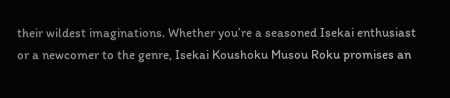their wildest imaginations. Whether you’re a seasoned Isekai enthusiast or a newcomer to the genre, Isekai Koushoku Musou Roku promises an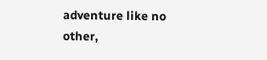adventure like no other,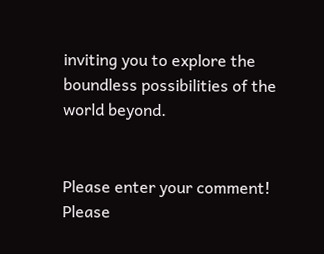inviting you to explore the boundless possibilities of the world beyond.


Please enter your comment!
Please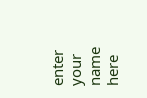enter your name here